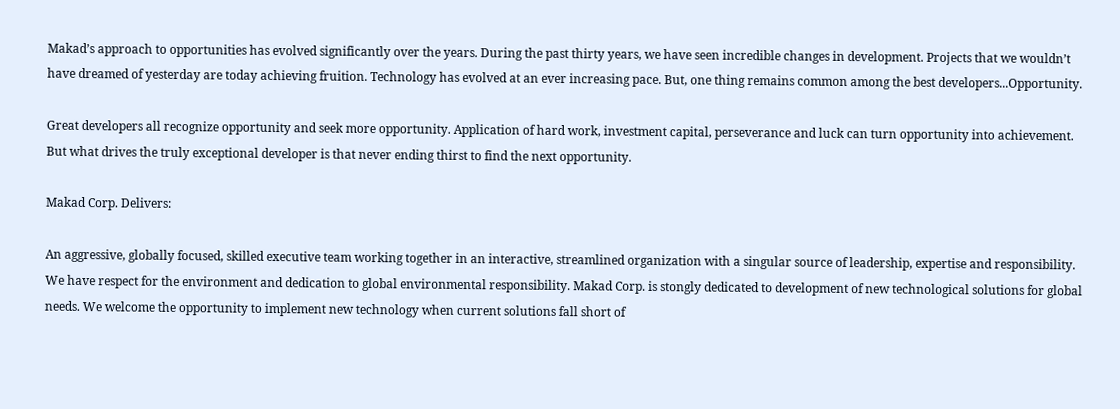Makad’s approach to opportunities has evolved significantly over the years. During the past thirty years, we have seen incredible changes in development. Projects that we wouldn’t have dreamed of yesterday are today achieving fruition. Technology has evolved at an ever increasing pace. But, one thing remains common among the best developers...Opportunity.

Great developers all recognize opportunity and seek more opportunity. Application of hard work, investment capital, perseverance and luck can turn opportunity into achievement. But what drives the truly exceptional developer is that never ending thirst to find the next opportunity.

Makad Corp. Delivers:

An aggressive, globally focused, skilled executive team working together in an interactive, streamlined organization with a singular source of leadership, expertise and responsibility. We have respect for the environment and dedication to global environmental responsibility. Makad Corp. is stongly dedicated to development of new technological solutions for global needs. We welcome the opportunity to implement new technology when current solutions fall short of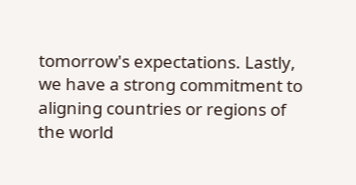tomorrow's expectations. Lastly, we have a strong commitment to aligning countries or regions of the world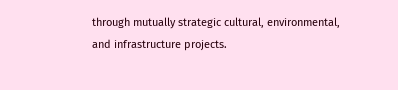through mutually strategic cultural, environmental, and infrastructure projects.